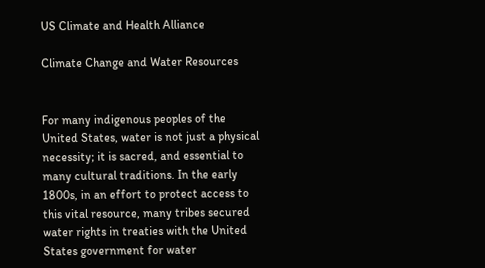US Climate and Health Alliance

Climate Change and Water Resources


For many indigenous peoples of the United States, water is not just a physical necessity; it is sacred, and essential to many cultural traditions. In the early 1800s, in an effort to protect access to this vital resource, many tribes secured water rights in treaties with the United States government for water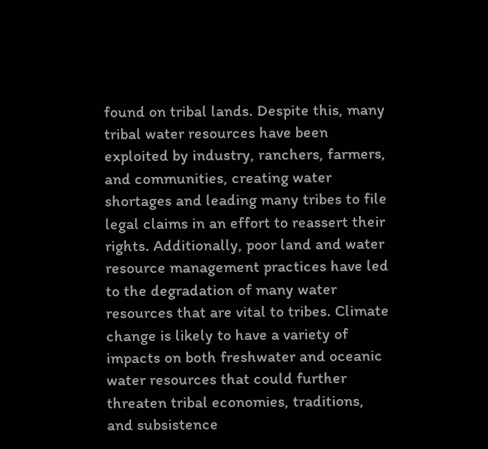found on tribal lands. Despite this, many tribal water resources have been exploited by industry, ranchers, farmers, and communities, creating water shortages and leading many tribes to file legal claims in an effort to reassert their rights. Additionally, poor land and water resource management practices have led to the degradation of many water resources that are vital to tribes. Climate change is likely to have a variety of impacts on both freshwater and oceanic water resources that could further threaten tribal economies, traditions, and subsistence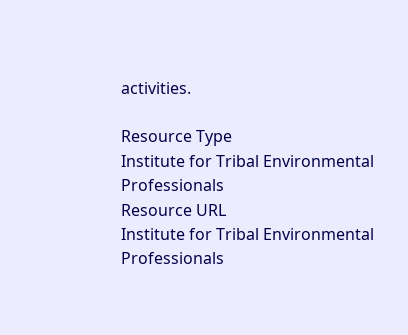activities.

Resource Type
Institute for Tribal Environmental Professionals
Resource URL
Institute for Tribal Environmental Professionals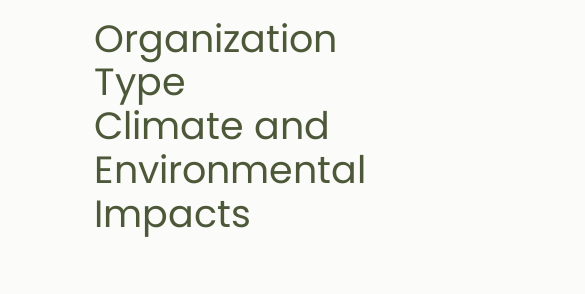Organization Type
Climate and Environmental Impacts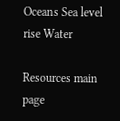Oceans Sea level rise Water

Resources main page